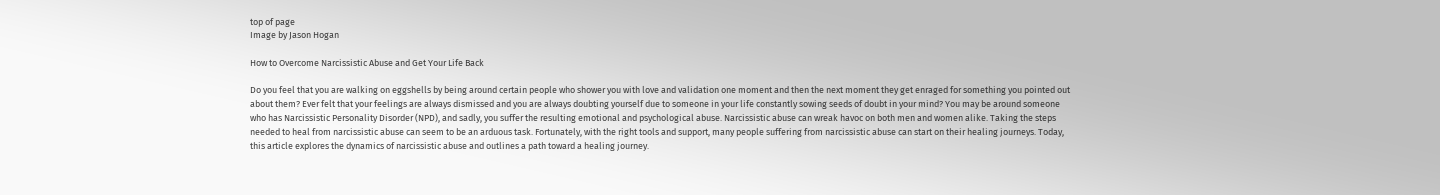top of page
Image by Jason Hogan

How to Overcome Narcissistic Abuse and Get Your Life Back

Do you feel that you are walking on eggshells by being around certain people who shower you with love and validation one moment and then the next moment they get enraged for something you pointed out about them? Ever felt that your feelings are always dismissed and you are always doubting yourself due to someone in your life constantly sowing seeds of doubt in your mind? You may be around someone who has Narcissistic Personality Disorder (NPD), and sadly, you suffer the resulting emotional and psychological abuse. Narcissistic abuse can wreak havoc on both men and women alike. Taking the steps needed to heal from narcissistic abuse can seem to be an arduous task. Fortunately, with the right tools and support, many people suffering from narcissistic abuse can start on their healing journeys. Today, this article explores the dynamics of narcissistic abuse and outlines a path toward a healing journey.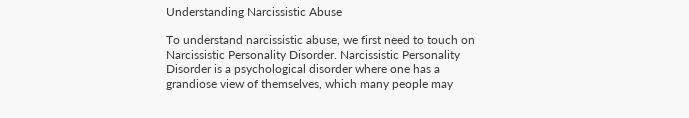Understanding Narcissistic Abuse

To understand narcissistic abuse, we first need to touch on Narcissistic Personality Disorder. Narcissistic Personality Disorder is a psychological disorder where one has a grandiose view of themselves, which many people may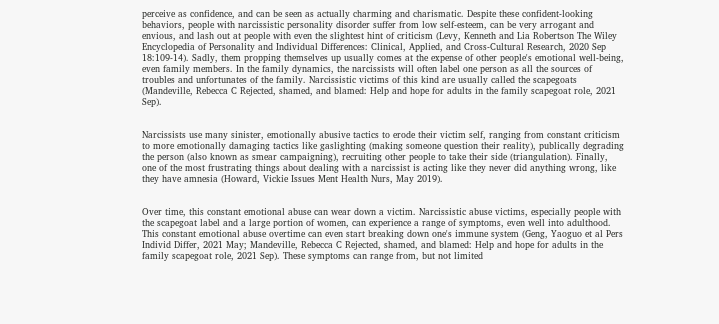perceive as confidence, and can be seen as actually charming and charismatic. Despite these confident-looking behaviors, people with narcissistic personality disorder suffer from low self-esteem, can be very arrogant and envious, and lash out at people with even the slightest hint of criticism (Levy, Kenneth and Lia Robertson The Wiley Encyclopedia of Personality and Individual Differences: Clinical, Applied, and Cross‐Cultural Research, 2020 Sep 18:109-14). Sadly, them propping themselves up usually comes at the expense of other people's emotional well-being, even family members. In the family dynamics, the narcissists will often label one person as all the sources of troubles and unfortunates of the family. Narcissistic victims of this kind are usually called the scapegoats (Mandeville, Rebecca C Rejected, shamed, and blamed: Help and hope for adults in the family scapegoat role, 2021 Sep).


Narcissists use many sinister, emotionally abusive tactics to erode their victim self, ranging from constant criticism to more emotionally damaging tactics like gaslighting (making someone question their reality), publically degrading the person (also known as smear campaigning), recruiting other people to take their side (triangulation). Finally, one of the most frustrating things about dealing with a narcissist is acting like they never did anything wrong, like they have amnesia (Howard, Vickie Issues Ment Health Nurs, May 2019).


Over time, this constant emotional abuse can wear down a victim. Narcissistic abuse victims, especially people with the scapegoat label and a large portion of women, can experience a range of symptoms, even well into adulthood. This constant emotional abuse overtime can even start breaking down one's immune system (Geng, Yaoguo et al Pers Individ Differ, 2021 May; Mandeville, Rebecca C Rejected, shamed, and blamed: Help and hope for adults in the family scapegoat role, 2021 Sep). These symptoms can range from, but not limited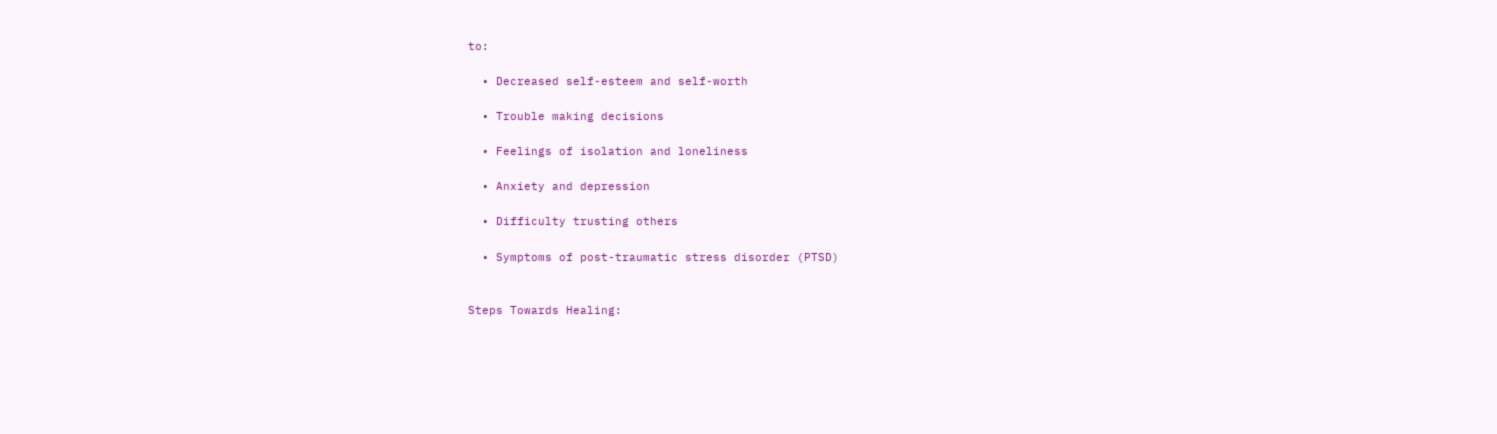to:

  • Decreased self-esteem and self-worth

  • Trouble making decisions

  • Feelings of isolation and loneliness

  • Anxiety and depression

  • Difficulty trusting others

  • Symptoms of post-traumatic stress disorder (PTSD)


Steps Towards Healing: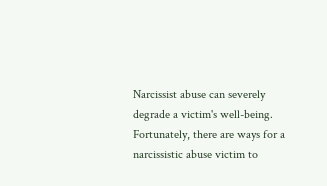Narcissist abuse can severely degrade a victim's well-being. Fortunately, there are ways for a narcissistic abuse victim to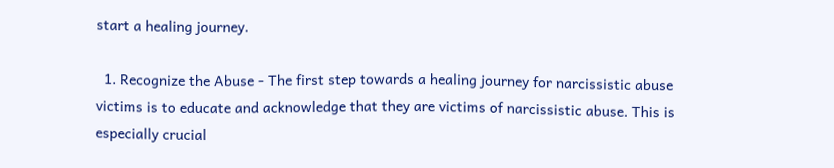start a healing journey.

  1. Recognize the Abuse - The first step towards a healing journey for narcissistic abuse victims is to educate and acknowledge that they are victims of narcissistic abuse. This is especially crucial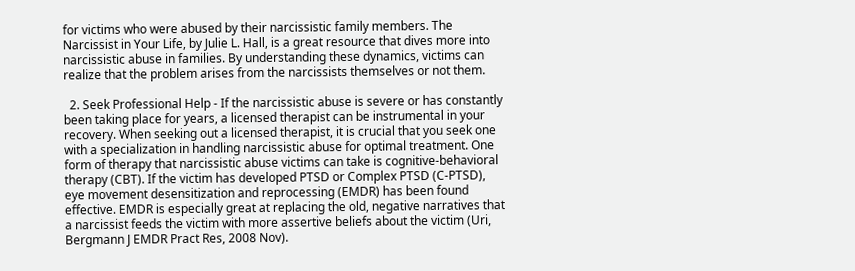for victims who were abused by their narcissistic family members. The Narcissist in Your Life, by Julie L. Hall, is a great resource that dives more into narcissistic abuse in families. By understanding these dynamics, victims can realize that the problem arises from the narcissists themselves or not them.

  2. Seek Professional Help - If the narcissistic abuse is severe or has constantly been taking place for years, a licensed therapist can be instrumental in your recovery. When seeking out a licensed therapist, it is crucial that you seek one with a specialization in handling narcissistic abuse for optimal treatment. One form of therapy that narcissistic abuse victims can take is cognitive-behavioral therapy (CBT). If the victim has developed PTSD or Complex PTSD (C-PTSD), eye movement desensitization and reprocessing (EMDR) has been found effective. EMDR is especially great at replacing the old, negative narratives that a narcissist feeds the victim with more assertive beliefs about the victim (Uri, Bergmann J EMDR Pract Res, 2008 Nov).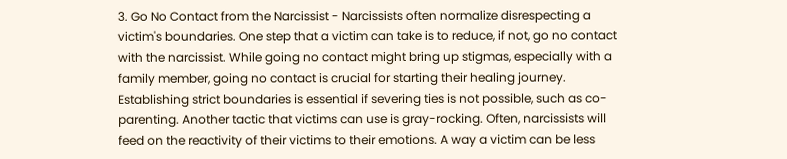3. Go No Contact from the Narcissist - Narcissists often normalize disrespecting a victim's boundaries. One step that a victim can take is to reduce, if not, go no contact with the narcissist. While going no contact might bring up stigmas, especially with a family member, going no contact is crucial for starting their healing journey. Establishing strict boundaries is essential if severing ties is not possible, such as co-parenting. Another tactic that victims can use is gray-rocking. Often, narcissists will feed on the reactivity of their victims to their emotions. A way a victim can be less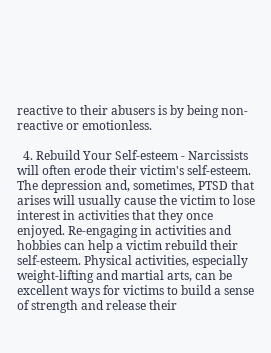reactive to their abusers is by being non-reactive or emotionless.

  4. Rebuild Your Self-esteem - Narcissists will often erode their victim's self-esteem. The depression and, sometimes, PTSD that arises will usually cause the victim to lose interest in activities that they once enjoyed. Re-engaging in activities and hobbies can help a victim rebuild their self-esteem. Physical activities, especially weight-lifting and martial arts, can be excellent ways for victims to build a sense of strength and release their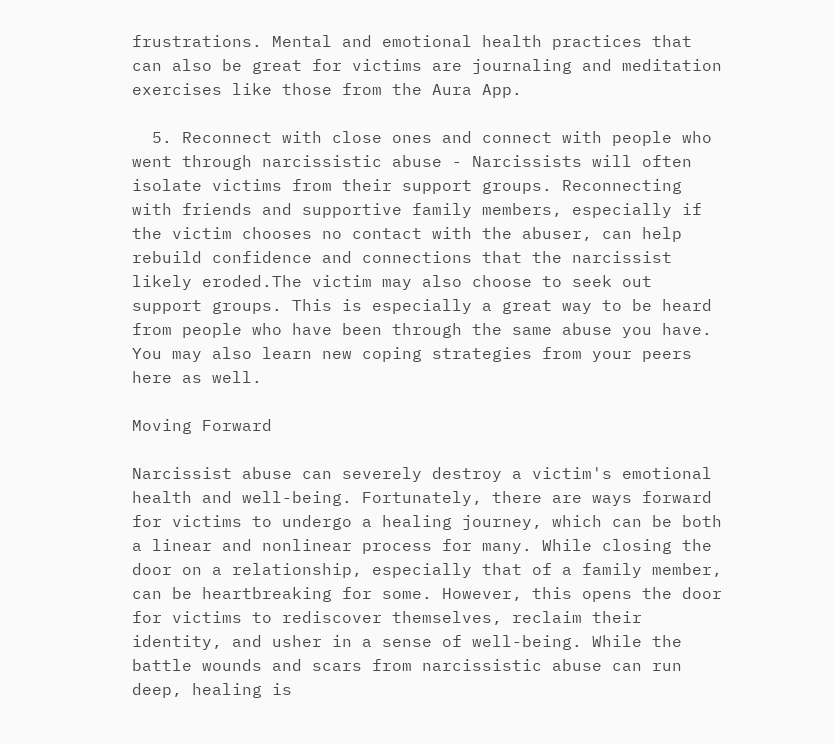frustrations. Mental and emotional health practices that can also be great for victims are journaling and meditation exercises like those from the Aura App.

  5. Reconnect with close ones and connect with people who went through narcissistic abuse - Narcissists will often isolate victims from their support groups. Reconnecting with friends and supportive family members, especially if the victim chooses no contact with the abuser, can help rebuild confidence and connections that the narcissist likely eroded.The victim may also choose to seek out support groups. This is especially a great way to be heard from people who have been through the same abuse you have. You may also learn new coping strategies from your peers here as well.

Moving Forward

Narcissist abuse can severely destroy a victim's emotional health and well-being. Fortunately, there are ways forward for victims to undergo a healing journey, which can be both a linear and nonlinear process for many. While closing the door on a relationship, especially that of a family member, can be heartbreaking for some. However, this opens the door for victims to rediscover themselves, reclaim their identity, and usher in a sense of well-being. While the battle wounds and scars from narcissistic abuse can run deep, healing is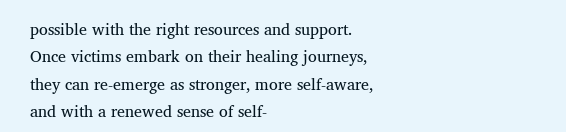possible with the right resources and support. Once victims embark on their healing journeys, they can re-emerge as stronger, more self-aware, and with a renewed sense of self-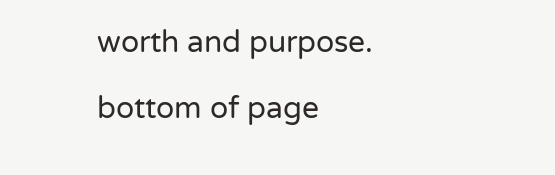worth and purpose.

bottom of page